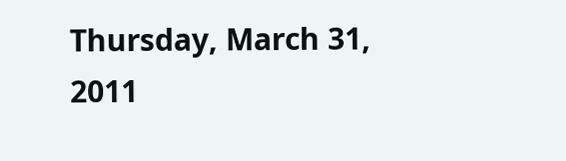Thursday, March 31, 2011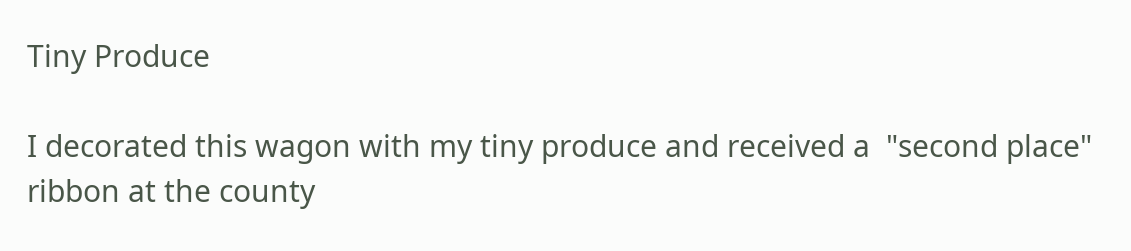Tiny Produce

I decorated this wagon with my tiny produce and received a  "second place" ribbon at the county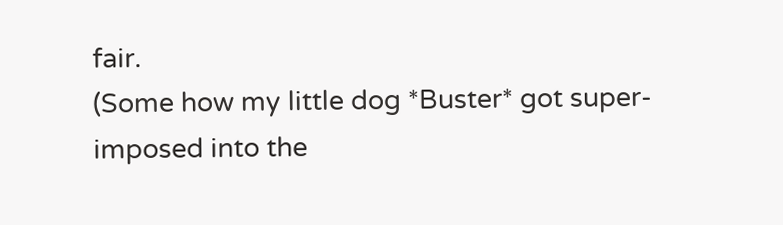fair.
(Some how my little dog *Buster* got super-imposed into the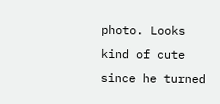photo. Looks kind of cute since he turned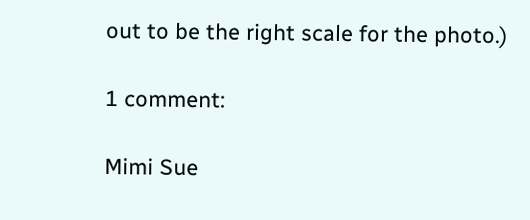out to be the right scale for the photo.)

1 comment:

Mimi Sue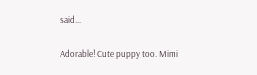said...

Adorable! Cute puppy too. Mimi